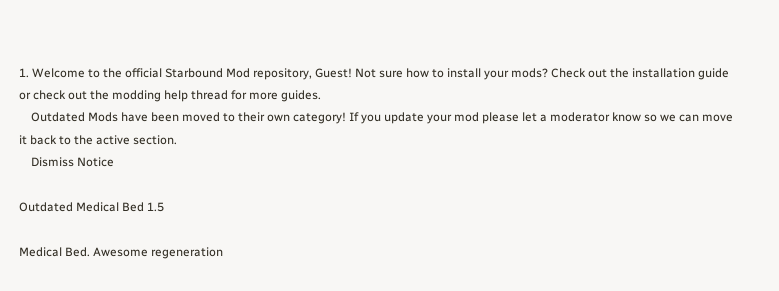1. Welcome to the official Starbound Mod repository, Guest! Not sure how to install your mods? Check out the installation guide or check out the modding help thread for more guides.
    Outdated Mods have been moved to their own category! If you update your mod please let a moderator know so we can move it back to the active section.
    Dismiss Notice

Outdated Medical Bed 1.5

Medical Bed. Awesome regeneration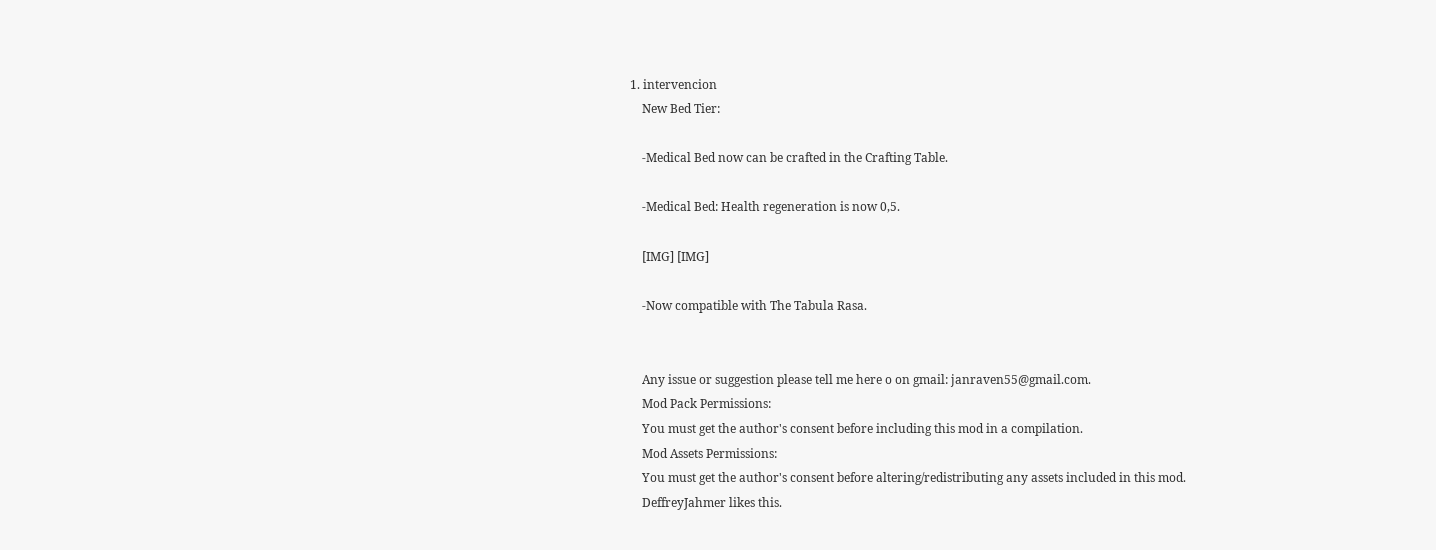1. intervencion
    New Bed Tier:

    -Medical Bed now can be crafted in the Crafting Table.

    -Medical Bed: Health regeneration is now 0,5.

    [IMG] [IMG]

    -Now compatible with The Tabula Rasa.


    Any issue or suggestion please tell me here o on gmail: janraven55@gmail.com.
    Mod Pack Permissions:
    You must get the author's consent before including this mod in a compilation.
    Mod Assets Permissions:
    You must get the author's consent before altering/redistributing any assets included in this mod.
    DeffreyJahmer likes this.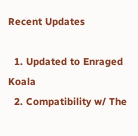Recent Updates

  1. Updated to Enraged Koala
  2. Compatibility w/ The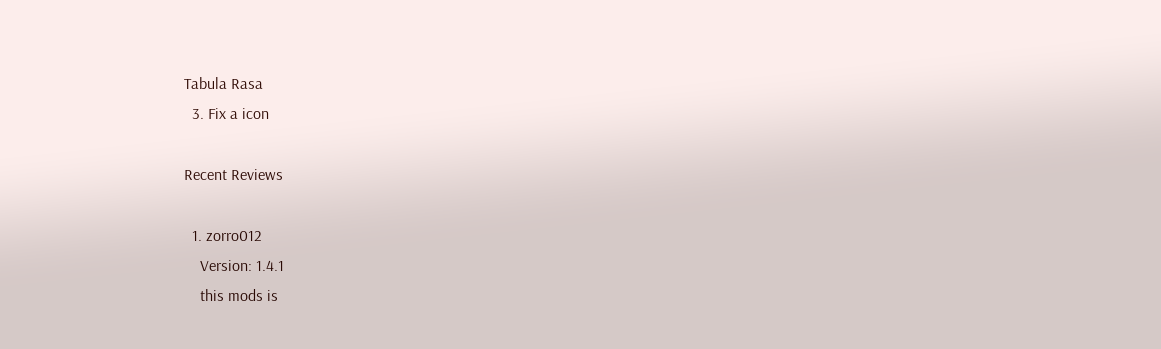Tabula Rasa
  3. Fix a icon

Recent Reviews

  1. zorro012
    Version: 1.4.1
    this mods is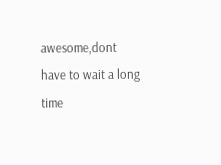awesome,dont have to wait a long time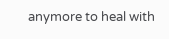anymore to heal with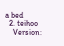a bed
  2. teihoo
    Version: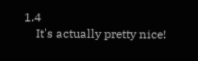1.4
    It's actually pretty nice!